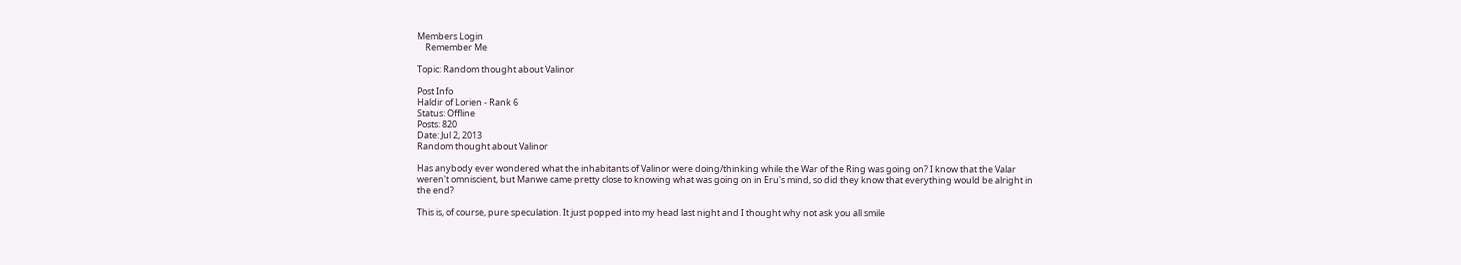Members Login
    Remember Me

Topic: Random thought about Valinor

Post Info
Haldir of Lorien - Rank 6
Status: Offline
Posts: 820
Date: Jul 2, 2013
Random thought about Valinor

Has anybody ever wondered what the inhabitants of Valinor were doing/thinking while the War of the Ring was going on? I know that the Valar weren't omniscient, but Manwe came pretty close to knowing what was going on in Eru's mind, so did they know that everything would be alright in the end?

This is, of course, pure speculation. It just popped into my head last night and I thought why not ask you all smile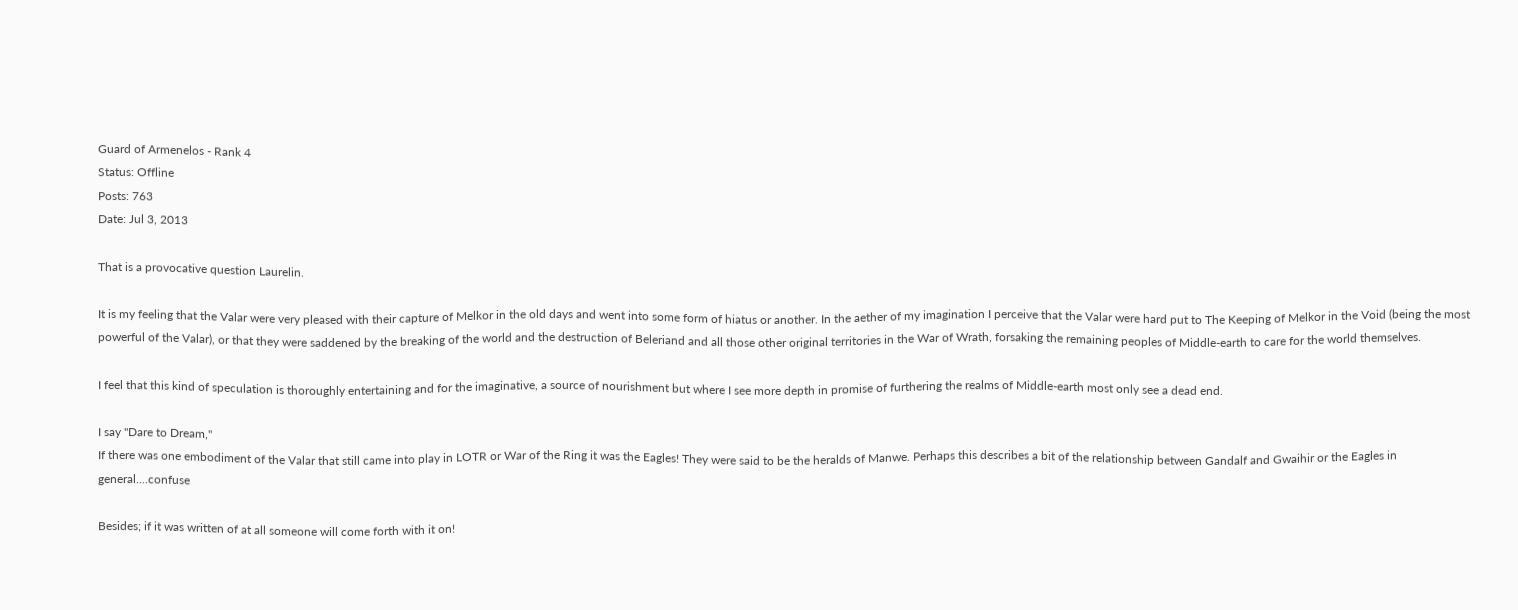Guard of Armenelos - Rank 4
Status: Offline
Posts: 763
Date: Jul 3, 2013

That is a provocative question Laurelin.

It is my feeling that the Valar were very pleased with their capture of Melkor in the old days and went into some form of hiatus or another. In the aether of my imagination I perceive that the Valar were hard put to The Keeping of Melkor in the Void (being the most powerful of the Valar), or that they were saddened by the breaking of the world and the destruction of Beleriand and all those other original territories in the War of Wrath, forsaking the remaining peoples of Middle-earth to care for the world themselves.

I feel that this kind of speculation is thoroughly entertaining and for the imaginative, a source of nourishment but where I see more depth in promise of furthering the realms of Middle-earth most only see a dead end.

I say "Dare to Dream,"
If there was one embodiment of the Valar that still came into play in LOTR or War of the Ring it was the Eagles! They were said to be the heralds of Manwe. Perhaps this describes a bit of the relationship between Gandalf and Gwaihir or the Eagles in general....confuse

Besides; if it was written of at all someone will come forth with it on!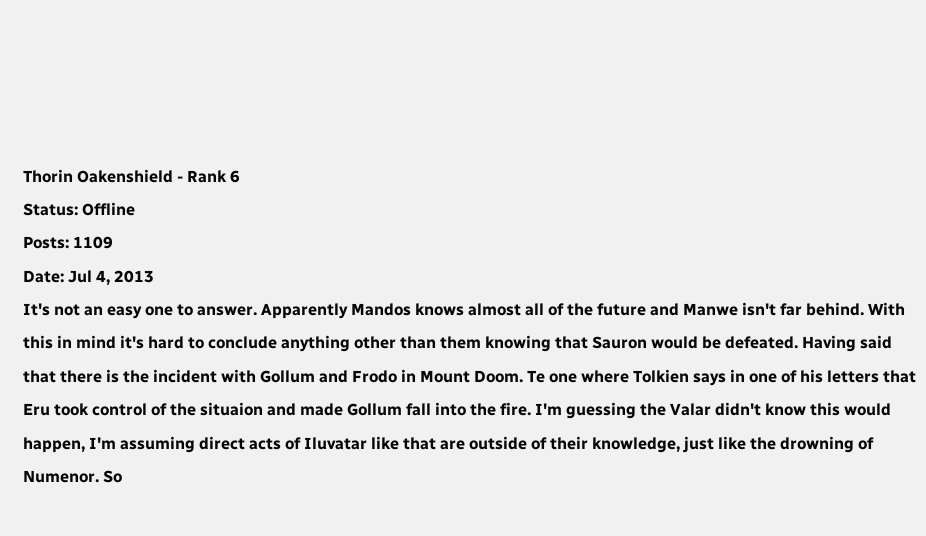Thorin Oakenshield - Rank 6
Status: Offline
Posts: 1109
Date: Jul 4, 2013
It's not an easy one to answer. Apparently Mandos knows almost all of the future and Manwe isn't far behind. With this in mind it's hard to conclude anything other than them knowing that Sauron would be defeated. Having said that there is the incident with Gollum and Frodo in Mount Doom. Te one where Tolkien says in one of his letters that Eru took control of the situaion and made Gollum fall into the fire. I'm guessing the Valar didn't know this would happen, I'm assuming direct acts of Iluvatar like that are outside of their knowledge, just like the drowning of Numenor. So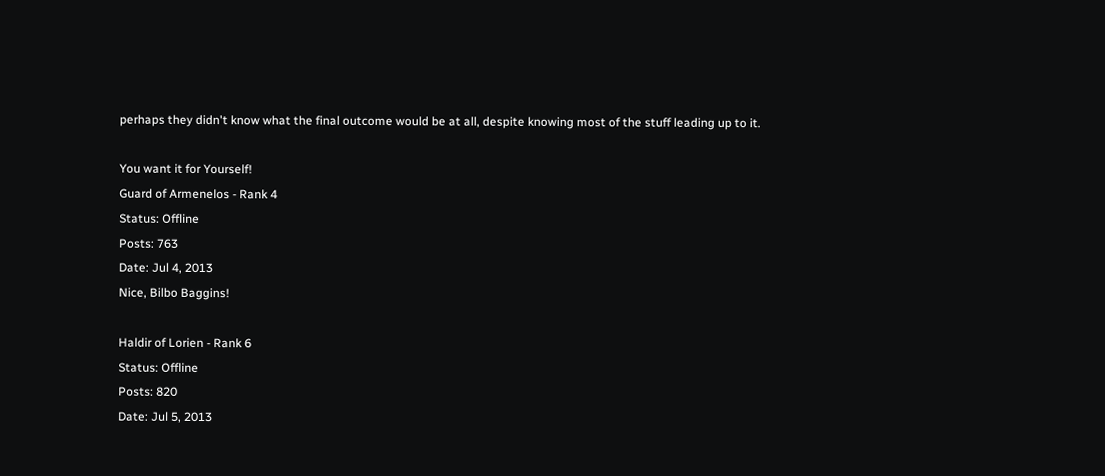perhaps they didn't know what the final outcome would be at all, despite knowing most of the stuff leading up to it.

You want it for Yourself!
Guard of Armenelos - Rank 4
Status: Offline
Posts: 763
Date: Jul 4, 2013
Nice, Bilbo Baggins!

Haldir of Lorien - Rank 6
Status: Offline
Posts: 820
Date: Jul 5, 2013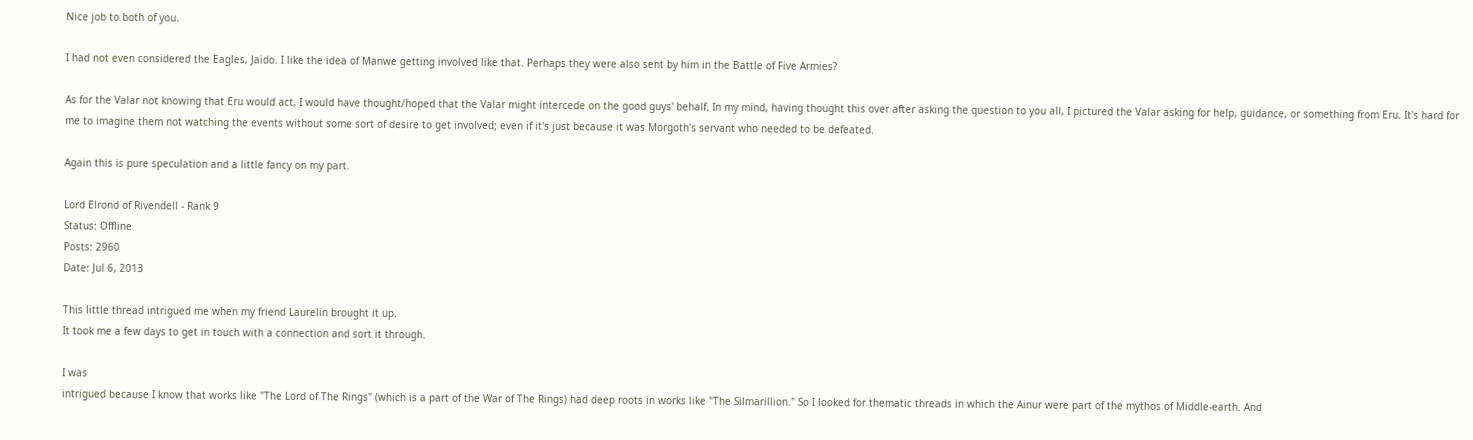Nice job to both of you.

I had not even considered the Eagles, Jaido. I like the idea of Manwe getting involved like that. Perhaps they were also sent by him in the Battle of Five Armies?

As for the Valar not knowing that Eru would act, I would have thought/hoped that the Valar might intercede on the good guys' behalf. In my mind, having thought this over after asking the question to you all, I pictured the Valar asking for help, guidance, or something from Eru. It's hard for me to imagine them not watching the events without some sort of desire to get involved; even if it's just because it was Morgoth's servant who needed to be defeated.

Again this is pure speculation and a little fancy on my part.

Lord Elrond of Rivendell - Rank 9
Status: Offline
Posts: 2960
Date: Jul 6, 2013

This little thread intrigued me when my friend Laurelin brought it up.
It took me a few days to get in touch with a connection and sort it through.

I was
intrigued because I know that works like "The Lord of The Rings" (which is a part of the War of The Rings) had deep roots in works like "The Silmarillion." So I looked for thematic threads in which the Ainur were part of the mythos of Middle-earth. And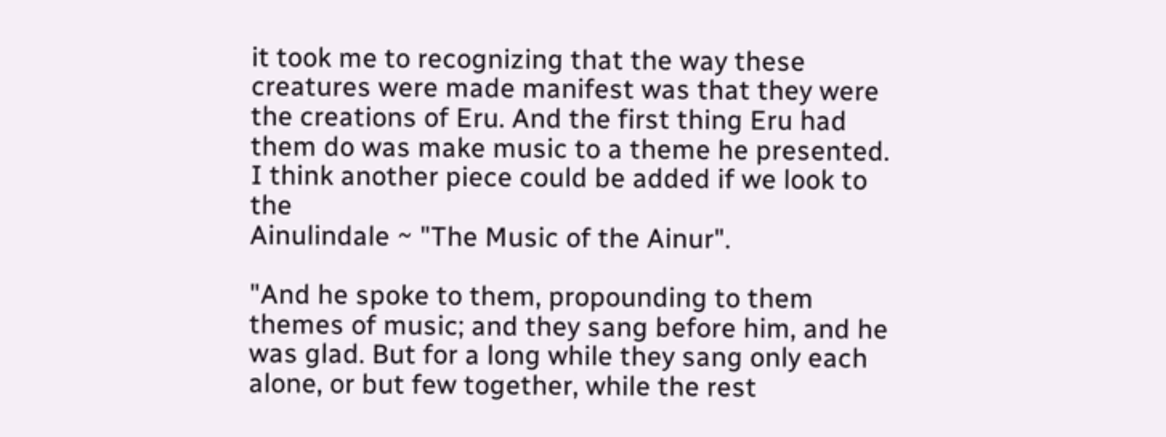it took me to recognizing that the way these creatures were made manifest was that they were the creations of Eru. And the first thing Eru had them do was make music to a theme he presented.
I think another piece could be added if we look to the
Ainulindale ~ "The Music of the Ainur".

"And he spoke to them, propounding to them themes of music; and they sang before him, and he was glad. But for a long while they sang only each alone, or but few together, while the rest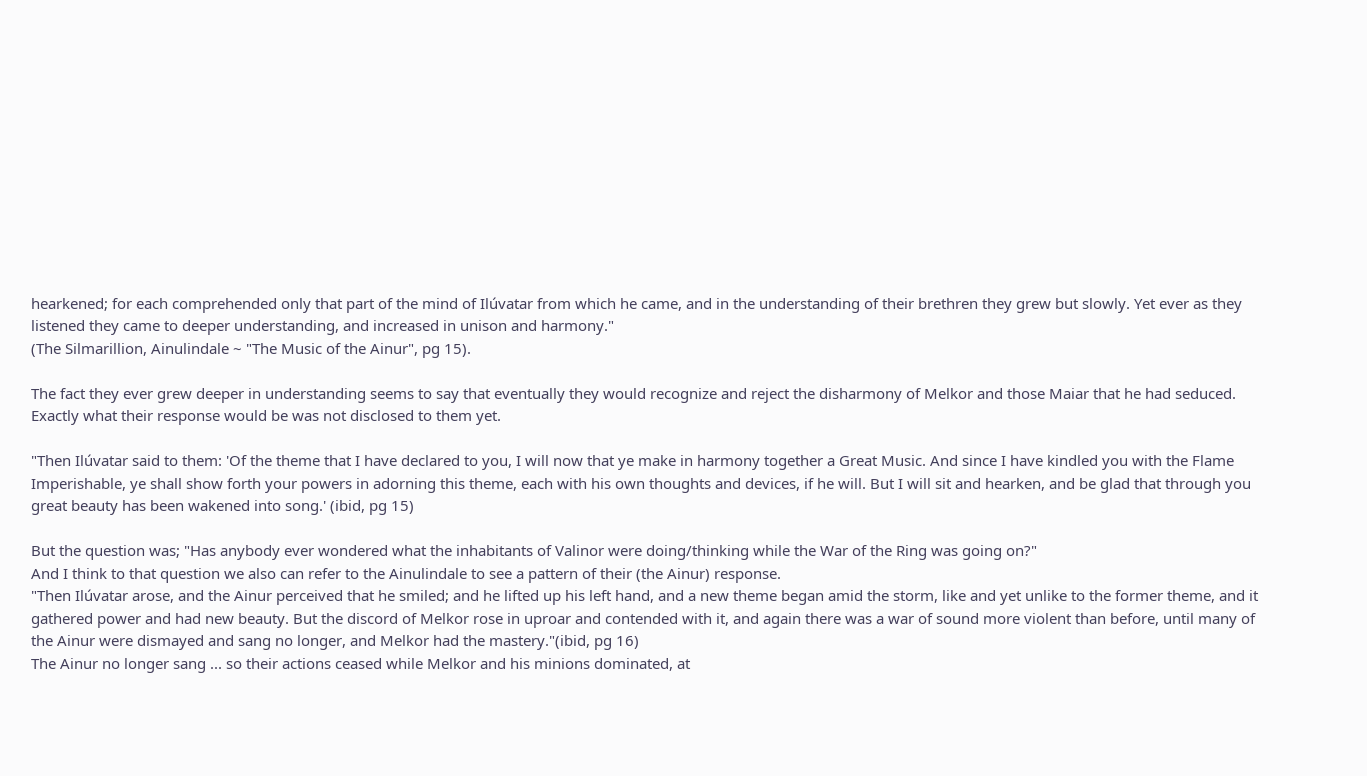hearkened; for each comprehended only that part of the mind of Ilúvatar from which he came, and in the understanding of their brethren they grew but slowly. Yet ever as they listened they came to deeper understanding, and increased in unison and harmony."
(The Silmarillion, Ainulindale ~ "The Music of the Ainur", pg 15).

The fact they ever grew deeper in understanding seems to say that eventually they would recognize and reject the disharmony of Melkor and those Maiar that he had seduced.
Exactly what their response would be was not disclosed to them yet.

"Then Ilúvatar said to them: 'Of the theme that I have declared to you, I will now that ye make in harmony together a Great Music. And since I have kindled you with the Flame Imperishable, ye shall show forth your powers in adorning this theme, each with his own thoughts and devices, if he will. But I will sit and hearken, and be glad that through you great beauty has been wakened into song.' (ibid, pg 15)

But the question was; "Has anybody ever wondered what the inhabitants of Valinor were doing/thinking while the War of the Ring was going on?"
And I think to that question we also can refer to the Ainulindale to see a pattern of their (the Ainur) response.
"Then Ilúvatar arose, and the Ainur perceived that he smiled; and he lifted up his left hand, and a new theme began amid the storm, like and yet unlike to the former theme, and it gathered power and had new beauty. But the discord of Melkor rose in uproar and contended with it, and again there was a war of sound more violent than before, until many of the Ainur were dismayed and sang no longer, and Melkor had the mastery."(ibid, pg 16)
The Ainur no longer sang ... so their actions ceased while Melkor and his minions dominated, at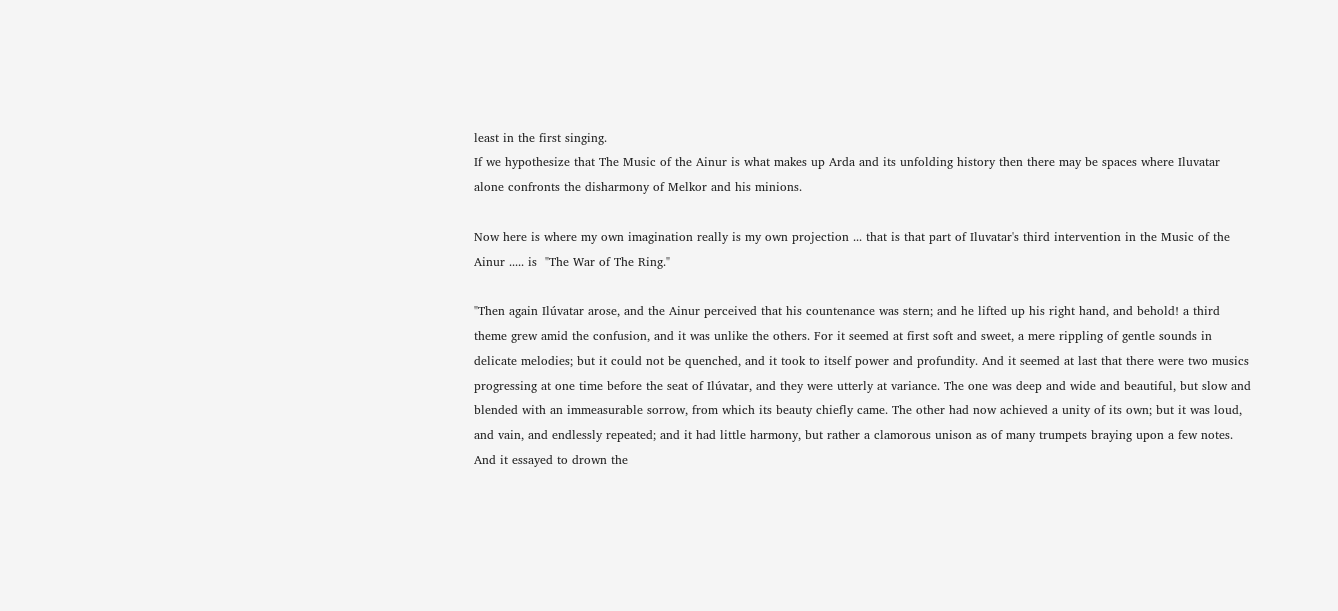least in the first singing.
If we hypothesize that The Music of the Ainur is what makes up Arda and its unfolding history then there may be spaces where Iluvatar alone confronts the disharmony of Melkor and his minions.

Now here is where my own imagination really is my own projection ... that is that part of Iluvatar's third intervention in the Music of the Ainur ..... is  "The War of The Ring."

"Then again Ilúvatar arose, and the Ainur perceived that his countenance was stern; and he lifted up his right hand, and behold! a third theme grew amid the confusion, and it was unlike the others. For it seemed at first soft and sweet, a mere rippling of gentle sounds in delicate melodies; but it could not be quenched, and it took to itself power and profundity. And it seemed at last that there were two musics progressing at one time before the seat of Ilúvatar, and they were utterly at variance. The one was deep and wide and beautiful, but slow and blended with an immeasurable sorrow, from which its beauty chiefly came. The other had now achieved a unity of its own; but it was loud, and vain, and endlessly repeated; and it had little harmony, but rather a clamorous unison as of many trumpets braying upon a few notes. And it essayed to drown the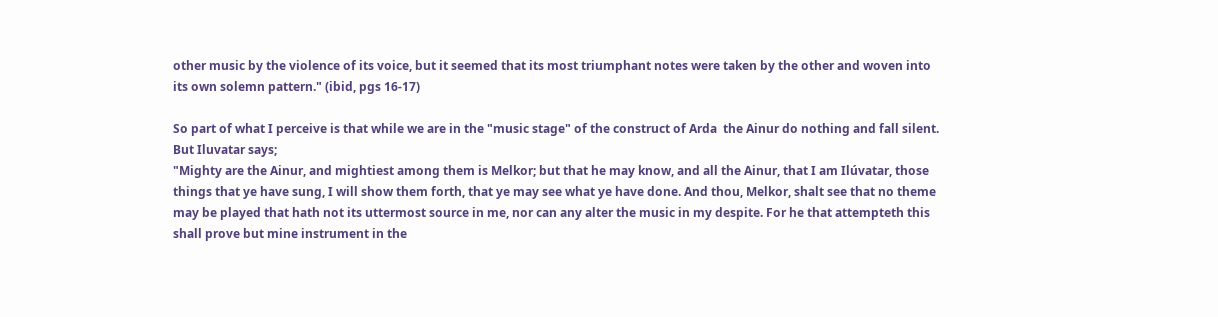other music by the violence of its voice, but it seemed that its most triumphant notes were taken by the other and woven into its own solemn pattern." (ibid, pgs 16-17)

So part of what I perceive is that while we are in the "music stage" of the construct of Arda  the Ainur do nothing and fall silent.
But Iluvatar says;
"Mighty are the Ainur, and mightiest among them is Melkor; but that he may know, and all the Ainur, that I am Ilúvatar, those things that ye have sung, I will show them forth, that ye may see what ye have done. And thou, Melkor, shalt see that no theme may be played that hath not its uttermost source in me, nor can any alter the music in my despite. For he that attempteth this shall prove but mine instrument in the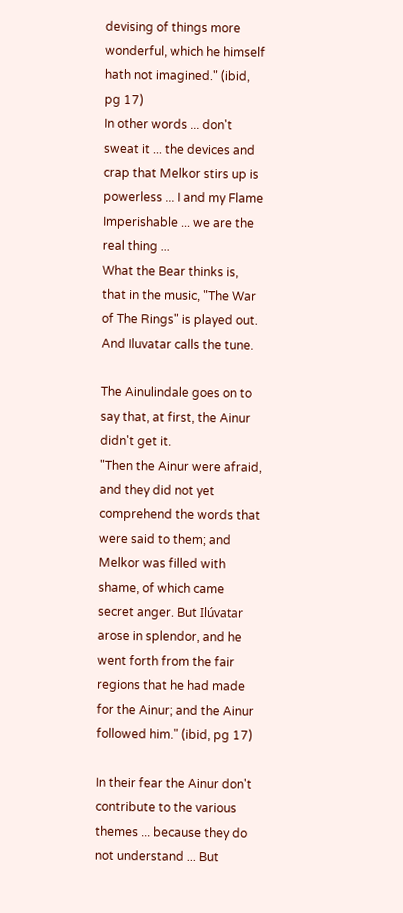devising of things more wonderful, which he himself hath not imagined." (ibid, pg 17)
In other words ... don't sweat it ... the devices and crap that Melkor stirs up is powerless ... I and my Flame Imperishable ... we are the real thing ...
What the Bear thinks is, that in the music, "The War of The Rings" is played out. And Iluvatar calls the tune.

The Ainulindale goes on to say that, at first, the Ainur didn't get it.
"Then the Ainur were afraid, and they did not yet comprehend the words that were said to them; and Melkor was filled with shame, of which came secret anger. But Ilúvatar arose in splendor, and he went forth from the fair regions that he had made for the Ainur; and the Ainur followed him." (ibid, pg 17)

In their fear the Ainur don't contribute to the various themes ... because they do not understand ... But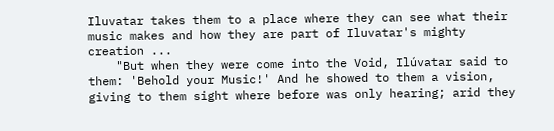Iluvatar takes them to a place where they can see what their music makes and how they are part of Iluvatar's mighty creation ...
    "But when they were come into the Void, Ilúvatar said to them: 'Behold your Music!' And he showed to them a vision, giving to them sight where before was only hearing; arid they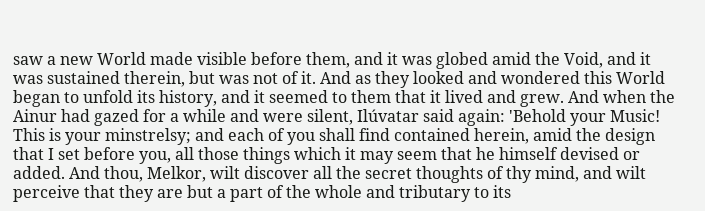saw a new World made visible before them, and it was globed amid the Void, and it was sustained therein, but was not of it. And as they looked and wondered this World began to unfold its history, and it seemed to them that it lived and grew. And when the Ainur had gazed for a while and were silent, Ilúvatar said again: 'Behold your Music! This is your minstrelsy; and each of you shall find contained herein, amid the design that I set before you, all those things which it may seem that he himself devised or added. And thou, Melkor, wilt discover all the secret thoughts of thy mind, and wilt perceive that they are but a part of the whole and tributary to its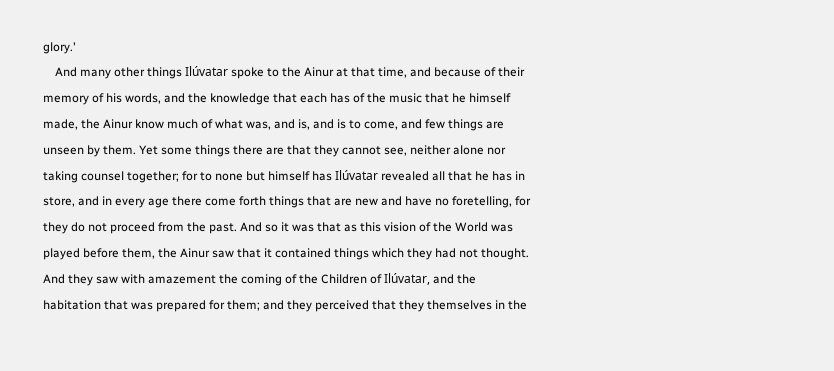glory.'
    And many other things Ilúvatar spoke to the Ainur at that time, and because of their memory of his words, and the knowledge that each has of the music that he himself made, the Ainur know much of what was, and is, and is to come, and few things are unseen by them. Yet some things there are that they cannot see, neither alone nor taking counsel together; for to none but himself has Ilúvatar revealed all that he has in store, and in every age there come forth things that are new and have no foretelling, for they do not proceed from the past. And so it was that as this vision of the World was played before them, the Ainur saw that it contained things which they had not thought. And they saw with amazement the coming of the Children of Ilúvatar, and the habitation that was prepared for them; and they perceived that they themselves in the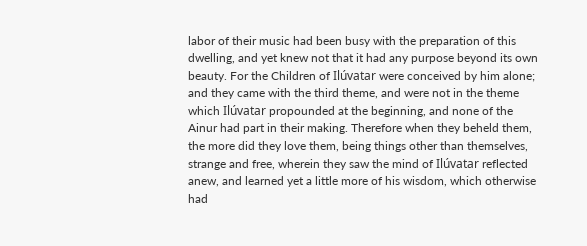labor of their music had been busy with the preparation of this dwelling, and yet knew not that it had any purpose beyond its own beauty. For the Children of Ilúvatar were conceived by him alone; and they came with the third theme, and were not in the theme which Ilúvatar propounded at the beginning, and none of the Ainur had part in their making. Therefore when they beheld them, the more did they love them, being things other than themselves, strange and free, wherein they saw the mind of Ilúvatar reflected anew, and learned yet a little more of his wisdom, which otherwise had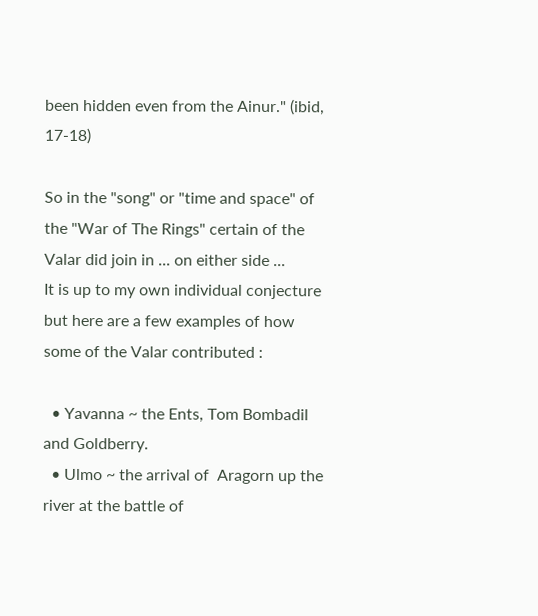been hidden even from the Ainur." (ibid, 17-18)

So in the "song" or "time and space" of the "War of The Rings" certain of the Valar did join in ... on either side ...
It is up to my own individual conjecture but here are a few examples of how some of the Valar contributed :

  • Yavanna ~ the Ents, Tom Bombadil and Goldberry.
  • Ulmo ~ the arrival of  Aragorn up the river at the battle of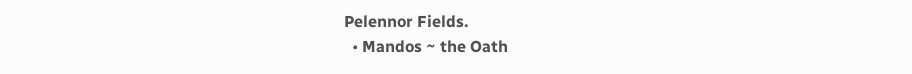Pelennor Fields.
  • Mandos ~ the Oath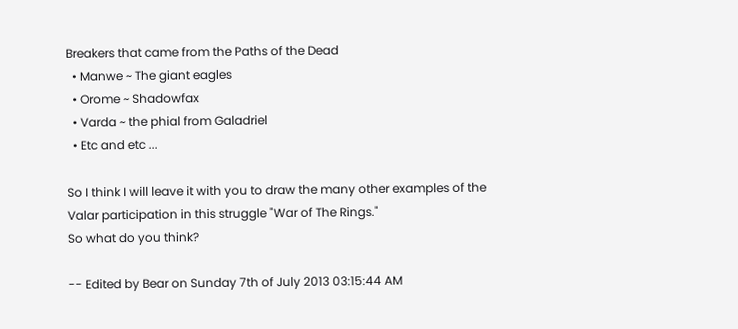Breakers that came from the Paths of the Dead
  • Manwe ~ The giant eagles
  • Orome ~ Shadowfax
  • Varda ~ the phial from Galadriel
  • Etc and etc ...

So I think I will leave it with you to draw the many other examples of the Valar participation in this struggle "War of The Rings."
So what do you think?

-- Edited by Bear on Sunday 7th of July 2013 03:15:44 AM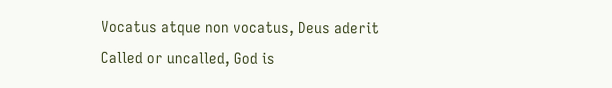Vocatus atque non vocatus, Deus aderit
Called or uncalled, God is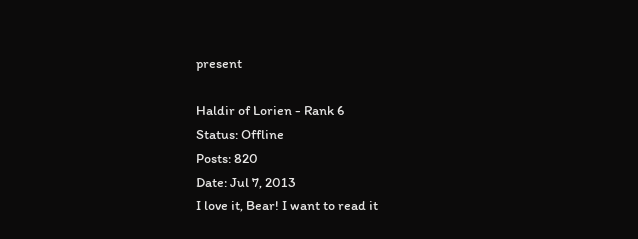present

Haldir of Lorien - Rank 6
Status: Offline
Posts: 820
Date: Jul 7, 2013
I love it, Bear! I want to read it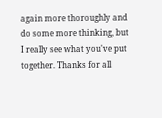again more thoroughly and do some more thinking, but I really see what you've put together. Thanks for all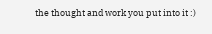the thought and work you put into it :)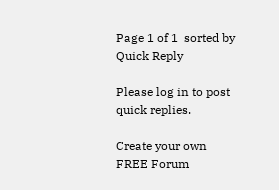Page 1 of 1  sorted by
Quick Reply

Please log in to post quick replies.

Create your own FREE Forum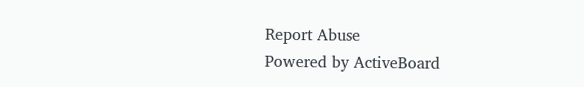Report Abuse
Powered by ActiveBoard